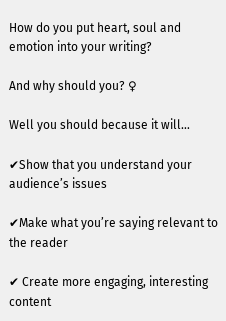How do you put heart, soul and emotion into your writing?

And why should you? ♀

Well you should because it will…

✔Show that you understand your audience’s issues

✔Make what you’re saying relevant to the reader

✔ Create more engaging, interesting content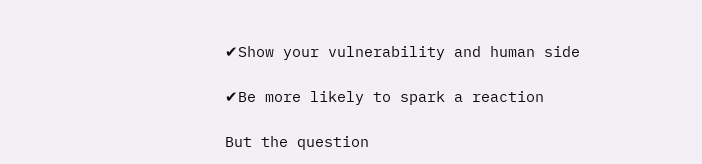✔Show your vulnerability and human side

✔Be more likely to spark a reaction

But the question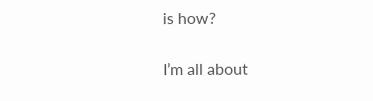is how?

I’m all about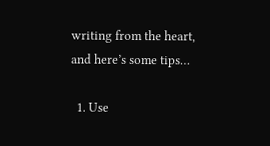writing from the heart, and here’s some tips…

  1. Use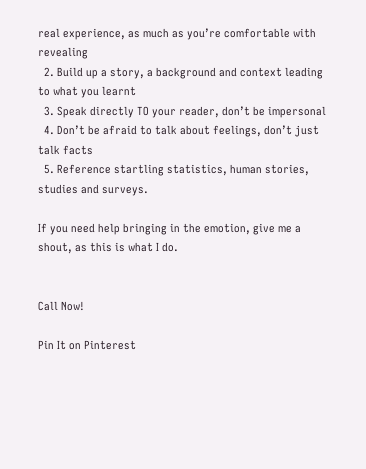real experience, as much as you’re comfortable with revealing
  2. Build up a story, a background and context leading to what you learnt
  3. Speak directly TO your reader, don’t be impersonal
  4. Don’t be afraid to talk about feelings, don’t just talk facts
  5. Reference startling statistics, human stories, studies and surveys.

If you need help bringing in the emotion, give me a shout, as this is what I do.


Call Now!

Pin It on Pinterest